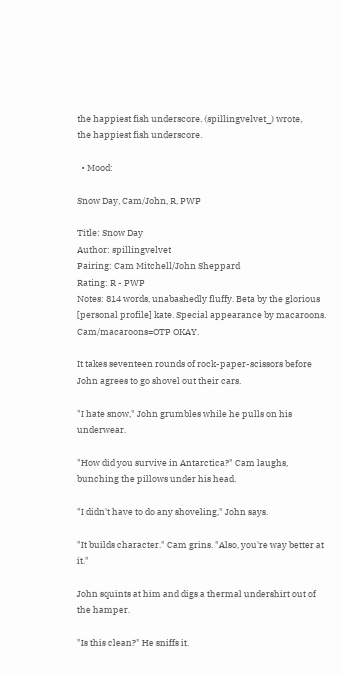the happiest fish underscore. (spillingvelvet_) wrote,
the happiest fish underscore.

  • Mood:

Snow Day, Cam/John, R, PWP

Title: Snow Day
Author: spillingvelvet
Pairing: Cam Mitchell/John Sheppard
Rating: R - PWP
Notes: 814 words, unabashedly fluffy. Beta by the glorious [personal profile] kate. Special appearance by macaroons. Cam/macaroons=OTP OKAY.

It takes seventeen rounds of rock-paper-scissors before John agrees to go shovel out their cars.

"I hate snow," John grumbles while he pulls on his underwear.

"How did you survive in Antarctica?" Cam laughs, bunching the pillows under his head.

"I didn't have to do any shoveling," John says.

"It builds character." Cam grins. "Also, you're way better at it."

John squints at him and digs a thermal undershirt out of the hamper.

"Is this clean?" He sniffs it.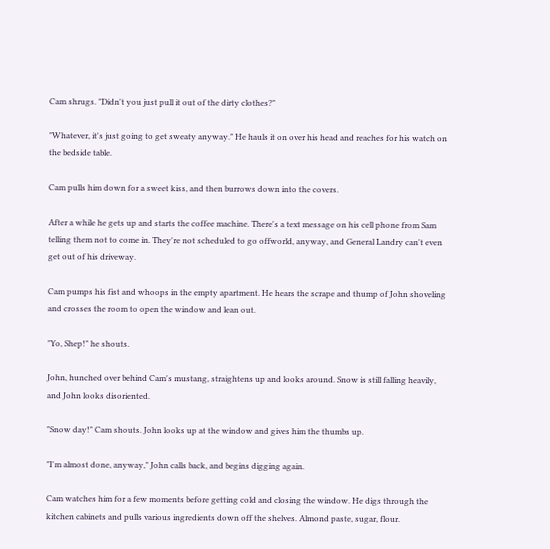Cam shrugs. "Didn't you just pull it out of the dirty clothes?"

"Whatever, it's just going to get sweaty anyway." He hauls it on over his head and reaches for his watch on the bedside table.

Cam pulls him down for a sweet kiss, and then burrows down into the covers.

After a while he gets up and starts the coffee machine. There's a text message on his cell phone from Sam telling them not to come in. They're not scheduled to go offworld, anyway, and General Landry can't even get out of his driveway.

Cam pumps his fist and whoops in the empty apartment. He hears the scrape and thump of John shoveling and crosses the room to open the window and lean out.

"Yo, Shep!" he shouts.

John, hunched over behind Cam's mustang, straightens up and looks around. Snow is still falling heavily, and John looks disoriented.

"Snow day!" Cam shouts. John looks up at the window and gives him the thumbs up.

"I'm almost done, anyway," John calls back, and begins digging again.

Cam watches him for a few moments before getting cold and closing the window. He digs through the kitchen cabinets and pulls various ingredients down off the shelves. Almond paste, sugar, flour.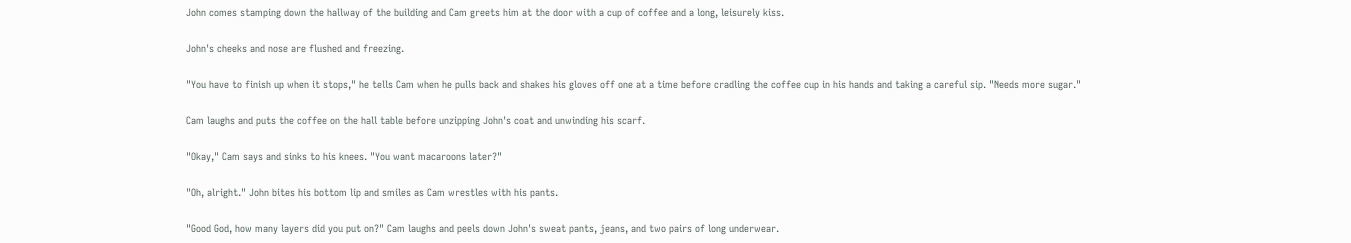John comes stamping down the hallway of the building and Cam greets him at the door with a cup of coffee and a long, leisurely kiss.

John's cheeks and nose are flushed and freezing.

"You have to finish up when it stops," he tells Cam when he pulls back and shakes his gloves off one at a time before cradling the coffee cup in his hands and taking a careful sip. "Needs more sugar."

Cam laughs and puts the coffee on the hall table before unzipping John's coat and unwinding his scarf.

"Okay," Cam says and sinks to his knees. "You want macaroons later?"

"Oh, alright." John bites his bottom lip and smiles as Cam wrestles with his pants.

"Good God, how many layers did you put on?" Cam laughs and peels down John's sweat pants, jeans, and two pairs of long underwear.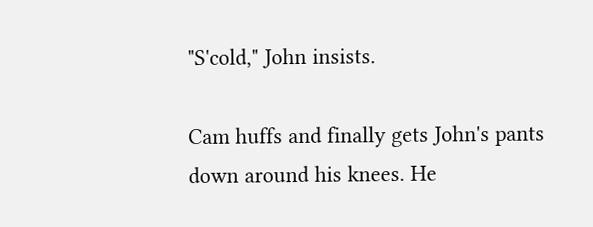"S'cold," John insists.

Cam huffs and finally gets John's pants down around his knees. He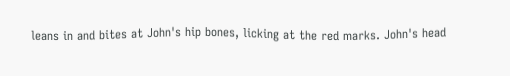leans in and bites at John's hip bones, licking at the red marks. John's head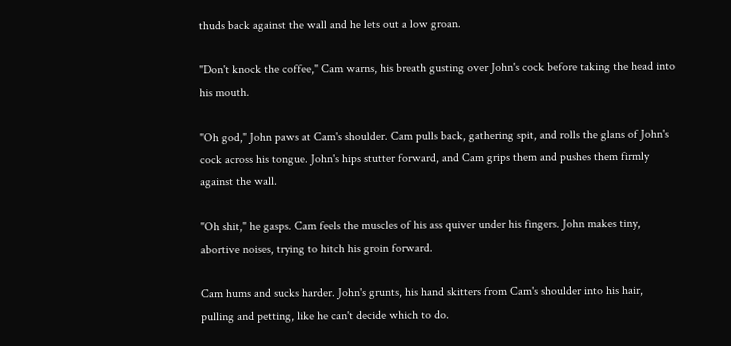thuds back against the wall and he lets out a low groan.

"Don't knock the coffee," Cam warns, his breath gusting over John's cock before taking the head into his mouth.

"Oh god," John paws at Cam's shoulder. Cam pulls back, gathering spit, and rolls the glans of John's cock across his tongue. John's hips stutter forward, and Cam grips them and pushes them firmly against the wall.

"Oh shit," he gasps. Cam feels the muscles of his ass quiver under his fingers. John makes tiny, abortive noises, trying to hitch his groin forward.

Cam hums and sucks harder. John's grunts, his hand skitters from Cam's shoulder into his hair, pulling and petting, like he can't decide which to do.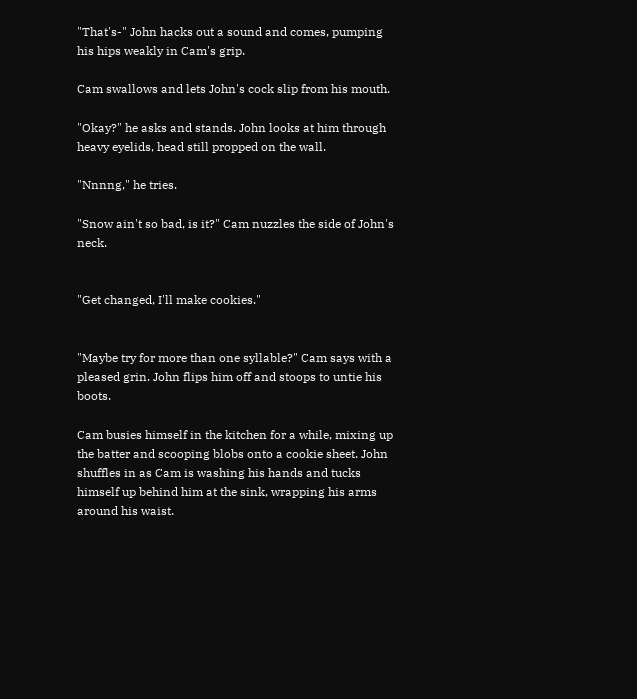"That's-" John hacks out a sound and comes, pumping his hips weakly in Cam's grip.

Cam swallows and lets John's cock slip from his mouth.

"Okay?" he asks and stands. John looks at him through heavy eyelids, head still propped on the wall.

"Nnnng," he tries.

"Snow ain't so bad, is it?" Cam nuzzles the side of John's neck.


"Get changed, I'll make cookies."


"Maybe try for more than one syllable?" Cam says with a pleased grin. John flips him off and stoops to untie his boots.

Cam busies himself in the kitchen for a while, mixing up the batter and scooping blobs onto a cookie sheet. John shuffles in as Cam is washing his hands and tucks himself up behind him at the sink, wrapping his arms around his waist.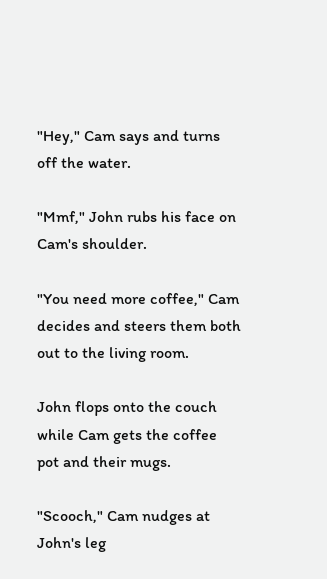"Hey," Cam says and turns off the water.

"Mmf," John rubs his face on Cam's shoulder.

"You need more coffee," Cam decides and steers them both out to the living room.

John flops onto the couch while Cam gets the coffee pot and their mugs.

"Scooch," Cam nudges at John's leg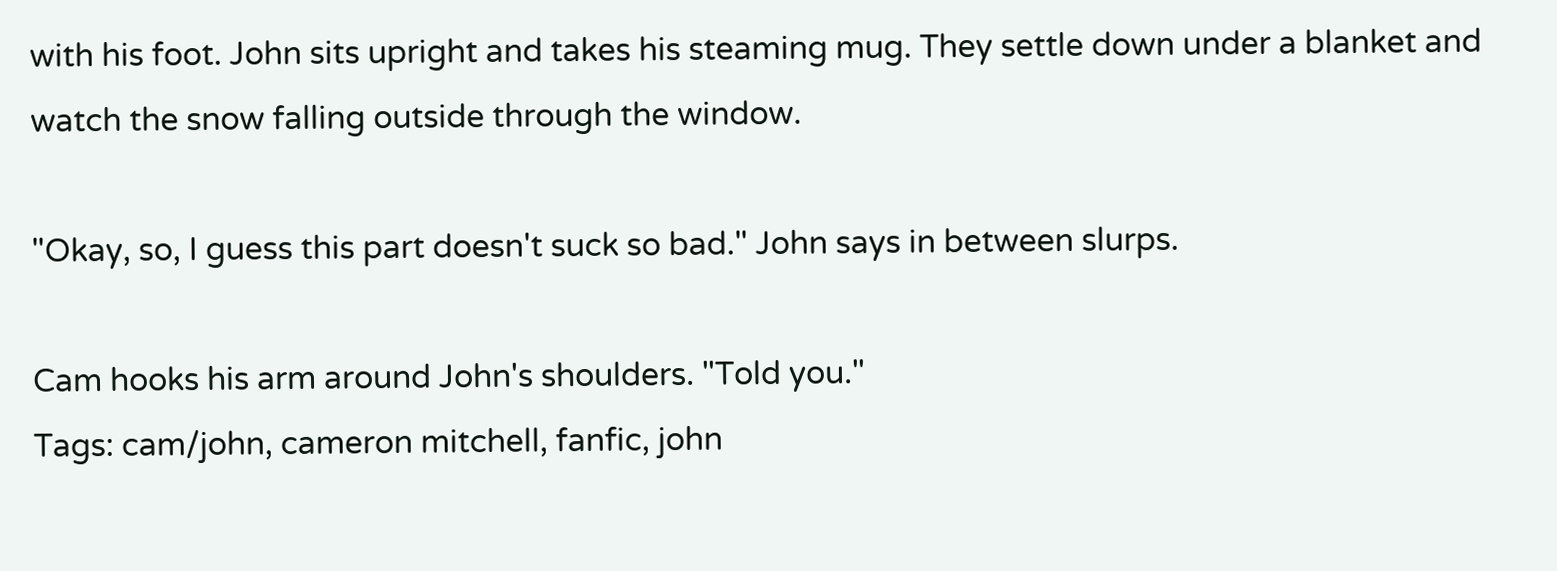with his foot. John sits upright and takes his steaming mug. They settle down under a blanket and watch the snow falling outside through the window.

"Okay, so, I guess this part doesn't suck so bad." John says in between slurps.

Cam hooks his arm around John's shoulders. "Told you."
Tags: cam/john, cameron mitchell, fanfic, john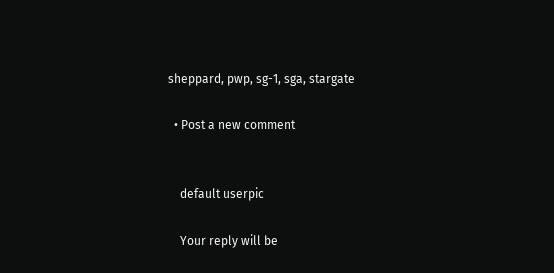sheppard, pwp, sg-1, sga, stargate

  • Post a new comment


    default userpic

    Your reply will be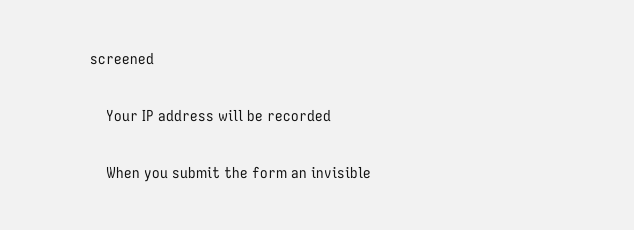screened

    Your IP address will be recorded

    When you submit the form an invisible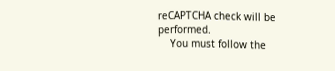reCAPTCHA check will be performed.
    You must follow the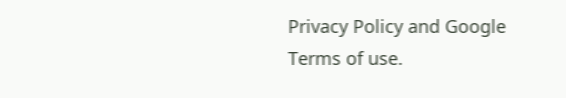Privacy Policy and Google Terms of use.